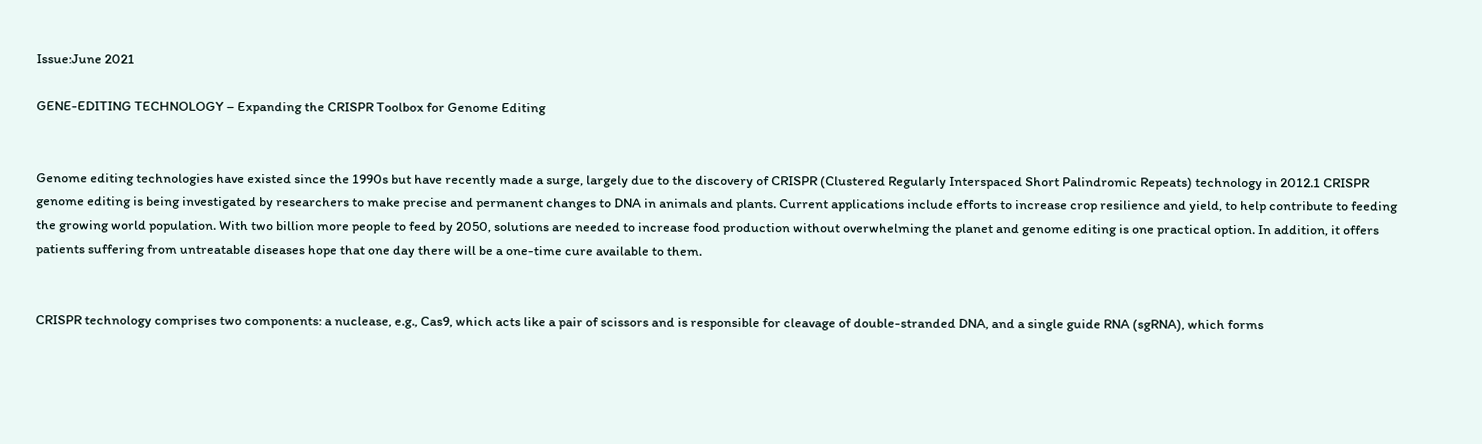Issue:June 2021

GENE-EDITING TECHNOLOGY – Expanding the CRISPR Toolbox for Genome Editing


Genome editing technologies have existed since the 1990s but have recently made a surge, largely due to the discovery of CRISPR (Clustered Regularly Interspaced Short Palindromic Repeats) technology in 2012.1 CRISPR genome editing is being investigated by researchers to make precise and permanent changes to DNA in animals and plants. Current applications include efforts to increase crop resilience and yield, to help contribute to feeding the growing world population. With two billion more people to feed by 2050, solutions are needed to increase food production without overwhelming the planet and genome editing is one practical option. In addition, it offers patients suffering from untreatable diseases hope that one day there will be a one-time cure available to them.


CRISPR technology comprises two components: a nuclease, e.g., Cas9, which acts like a pair of scissors and is responsible for cleavage of double-stranded DNA, and a single guide RNA (sgRNA), which forms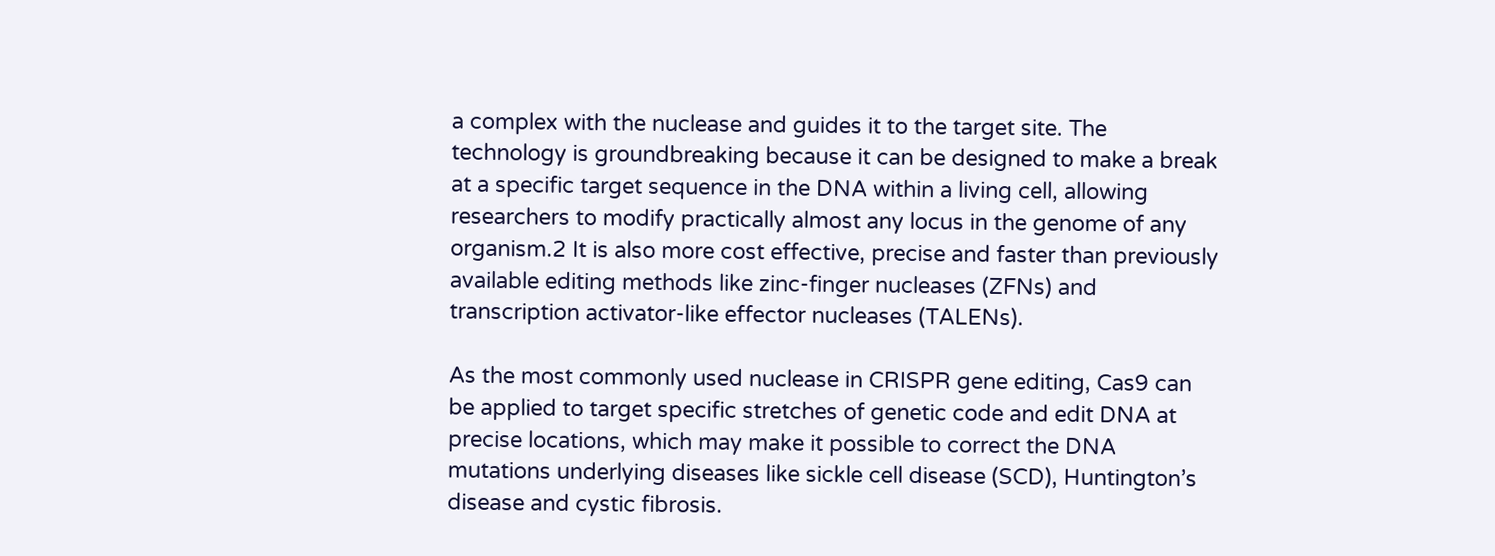a complex with the nuclease and guides it to the target site. The technology is groundbreaking because it can be designed to make a break at a specific target sequence in the DNA within a living cell, allowing researchers to modify practically almost any locus in the genome of any organism.2 It is also more cost effective, precise and faster than previously available editing methods like zinc-finger nucleases (ZFNs) and transcription activator-like effector nucleases (TALENs).

As the most commonly used nuclease in CRISPR gene editing, Cas9 can be applied to target specific stretches of genetic code and edit DNA at precise locations, which may make it possible to correct the DNA mutations underlying diseases like sickle cell disease (SCD), Huntington’s disease and cystic fibrosis.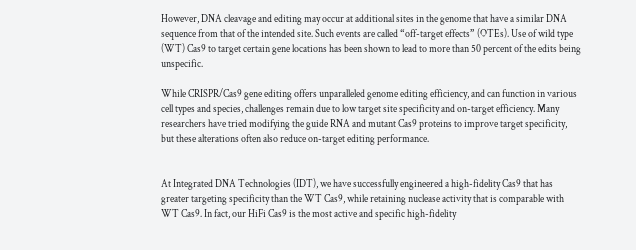However, DNA cleavage and editing may occur at additional sites in the genome that have a similar DNA sequence from that of the intended site. Such events are called “off-target effects” (OTEs). Use of wild type (WT) Cas9 to target certain gene locations has been shown to lead to more than 50 percent of the edits being unspecific.

While CRISPR/Cas9 gene editing offers unparalleled genome editing efficiency, and can function in various cell types and species, challenges remain due to low target site specificity and on-target efficiency. Many researchers have tried modifying the guide RNA and mutant Cas9 proteins to improve target specificity, but these alterations often also reduce on-target editing performance.


At Integrated DNA Technologies (IDT), we have successfully engineered a high-fidelity Cas9 that has greater targeting specificity than the WT Cas9, while retaining nuclease activity that is comparable with WT Cas9. In fact, our HiFi Cas9 is the most active and specific high-fidelity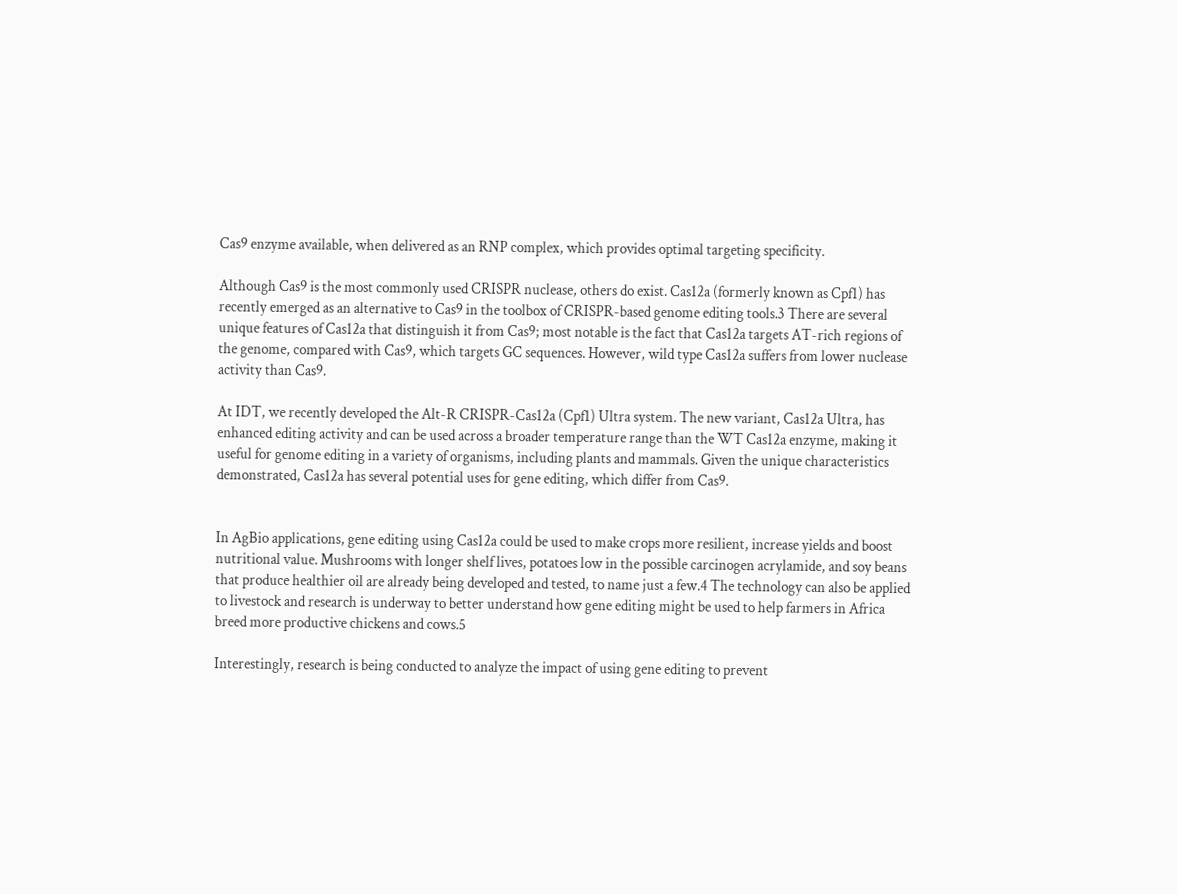Cas9 enzyme available, when delivered as an RNP complex, which provides optimal targeting specificity.

Although Cas9 is the most commonly used CRISPR nuclease, others do exist. Cas12a (formerly known as Cpf1) has recently emerged as an alternative to Cas9 in the toolbox of CRISPR-based genome editing tools.3 There are several unique features of Cas12a that distinguish it from Cas9; most notable is the fact that Cas12a targets AT-rich regions of the genome, compared with Cas9, which targets GC sequences. However, wild type Cas12a suffers from lower nuclease activity than Cas9.

At IDT, we recently developed the Alt-R CRISPR-Cas12a (Cpf1) Ultra system. The new variant, Cas12a Ultra, has enhanced editing activity and can be used across a broader temperature range than the WT Cas12a enzyme, making it useful for genome editing in a variety of organisms, including plants and mammals. Given the unique characteristics demonstrated, Cas12a has several potential uses for gene editing, which differ from Cas9.


In AgBio applications, gene editing using Cas12a could be used to make crops more resilient, increase yields and boost nutritional value. Mushrooms with longer shelf lives, potatoes low in the possible carcinogen acrylamide, and soy beans that produce healthier oil are already being developed and tested, to name just a few.4 The technology can also be applied to livestock and research is underway to better understand how gene editing might be used to help farmers in Africa breed more productive chickens and cows.5

Interestingly, research is being conducted to analyze the impact of using gene editing to prevent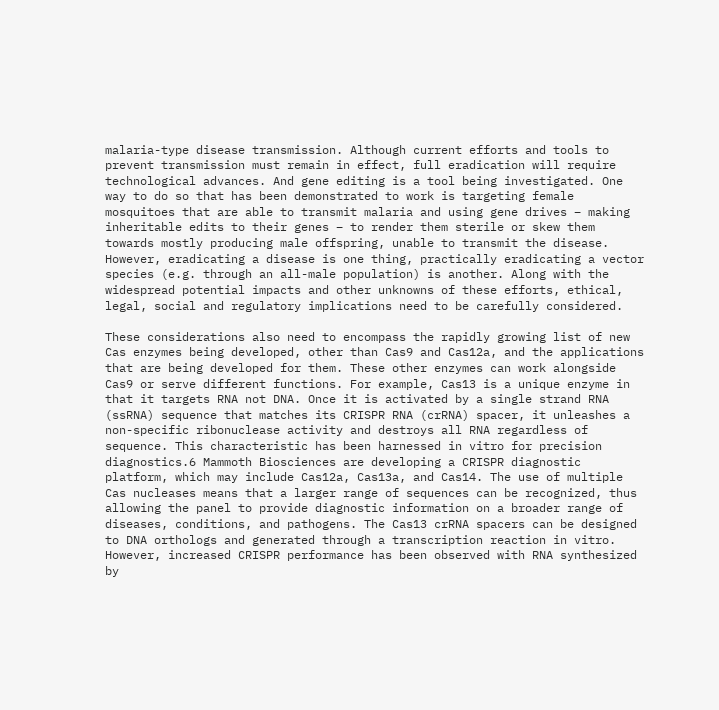malaria-type disease transmission. Although current efforts and tools to prevent transmission must remain in effect, full eradication will require technological advances. And gene editing is a tool being investigated. One way to do so that has been demonstrated to work is targeting female mosquitoes that are able to transmit malaria and using gene drives – making inheritable edits to their genes – to render them sterile or skew them towards mostly producing male offspring, unable to transmit the disease. However, eradicating a disease is one thing, practically eradicating a vector species (e.g. through an all-male population) is another. Along with the widespread potential impacts and other unknowns of these efforts, ethical, legal, social and regulatory implications need to be carefully considered.

These considerations also need to encompass the rapidly growing list of new Cas enzymes being developed, other than Cas9 and Cas12a, and the applications that are being developed for them. These other enzymes can work alongside Cas9 or serve different functions. For example, Cas13 is a unique enzyme in that it targets RNA not DNA. Once it is activated by a single strand RNA (ssRNA) sequence that matches its CRISPR RNA (crRNA) spacer, it unleashes a non-specific ribonuclease activity and destroys all RNA regardless of sequence. This characteristic has been harnessed in vitro for precision diagnostics.6 Mammoth Biosciences are developing a CRISPR diagnostic platform, which may include Cas12a, Cas13a, and Cas14. The use of multiple Cas nucleases means that a larger range of sequences can be recognized, thus allowing the panel to provide diagnostic information on a broader range of diseases, conditions, and pathogens. The Cas13 crRNA spacers can be designed to DNA orthologs and generated through a transcription reaction in vitro. However, increased CRISPR performance has been observed with RNA synthesized by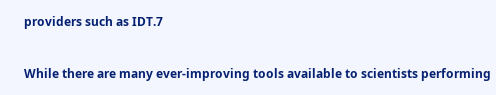providers such as IDT.7


While there are many ever-improving tools available to scientists performing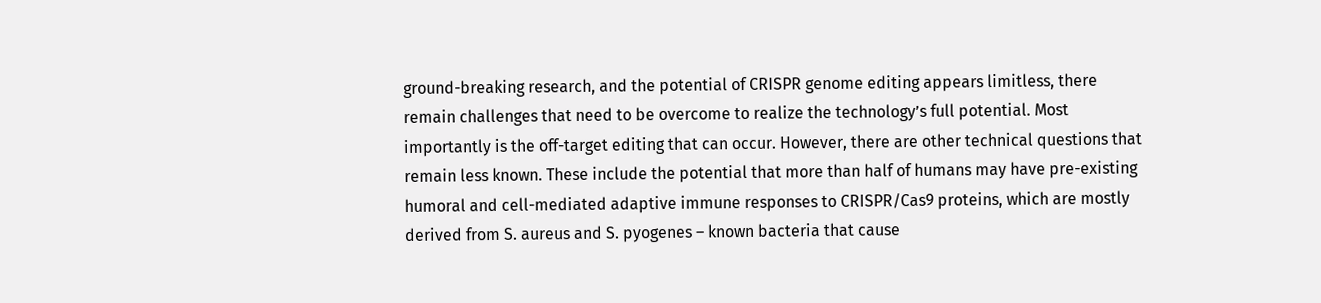ground-breaking research, and the potential of CRISPR genome editing appears limitless, there remain challenges that need to be overcome to realize the technology’s full potential. Most importantly is the off-target editing that can occur. However, there are other technical questions that remain less known. These include the potential that more than half of humans may have pre-existing humoral and cell-mediated adaptive immune responses to CRISPR/Cas9 proteins, which are mostly derived from S. aureus and S. pyogenes – known bacteria that cause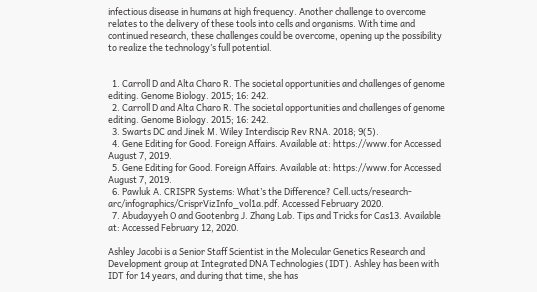infectious disease in humans at high frequency. Another challenge to overcome relates to the delivery of these tools into cells and organisms. With time and continued research, these challenges could be overcome, opening up the possibility to realize the technology’s full potential.


  1. Carroll D and Alta Charo R. The societal opportunities and challenges of genome editing. Genome Biology. 2015; 16: 242.
  2. Carroll D and Alta Charo R. The societal opportunities and challenges of genome editing. Genome Biology. 2015; 16: 242.
  3. Swarts DC and Jinek M. Wiley Interdiscip Rev RNA. 2018; 9(5).
  4. Gene Editing for Good. Foreign Affairs. Available at: https://www.for Accessed August 7, 2019.
  5. Gene Editing for Good. Foreign Affairs. Available at: https://www.for Accessed August 7, 2019.
  6. Pawluk A. CRISPR Systems: What’s the Difference? Cell.ucts/research-arc/infographics/CrisprVizInfo_vol1a.pdf. Accessed February 2020.
  7. Abudayyeh O and Gootenbrg J. Zhang Lab. Tips and Tricks for Cas13. Available at: Accessed February 12, 2020.

Ashley Jacobi is a Senior Staff Scientist in the Molecular Genetics Research and Development group at Integrated DNA Technologies (IDT). Ashley has been with IDT for 14 years, and during that time, she has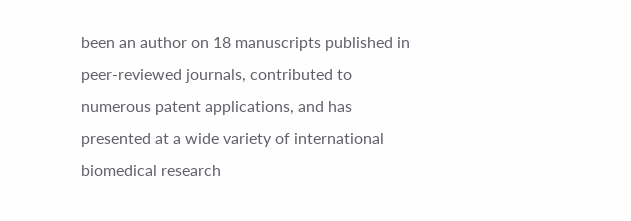been an author on 18 manuscripts published in peer-reviewed journals, contributed to numerous patent applications, and has presented at a wide variety of international biomedical research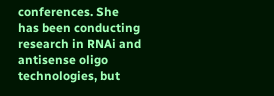conferences. She has been conducting research in RNAi and antisense oligo technologies, but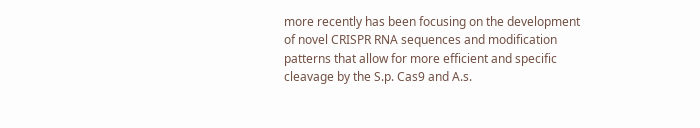more recently has been focusing on the development of novel CRISPR RNA sequences and modification patterns that allow for more efficient and specific cleavage by the S.p. Cas9 and A.s.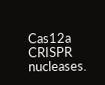Cas12a CRISPR nucleases.